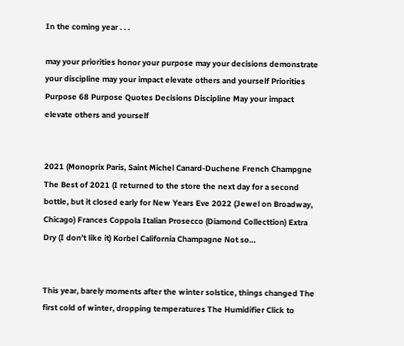In the coming year . . .

may your priorities honor your purpose may your decisions demonstrate your discipline may your impact elevate others and yourself Priorities Purpose 68 Purpose Quotes Decisions Discipline May your impact elevate others and yourself


2021 (Monoprix Paris, Saint Michel Canard-Duchene French Champgne The Best of 2021 (I returned to the store the next day for a second bottle, but it closed early for New Years Eve 2022 (Jewel on Broadway, Chicago) Frances Coppola Italian Prosecco (Diamond Collecttion) Extra Dry (I don’t like it) Korbel California Champagne Not so…


This year, barely moments after the winter solstice, things changed The first cold of winter, dropping temperatures The Humidifier Click to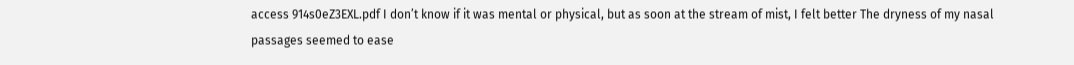access 914s0eZ3EXL.pdf I don’t know if it was mental or physical, but as soon at the stream of mist, I felt better The dryness of my nasal passages seemed to ease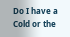Do I have a Cold or the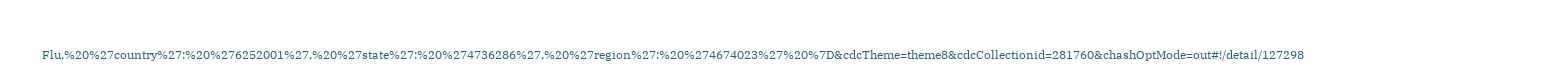Flu,%20%27country%27:%20%276252001%27,%20%27state%27:%20%274736286%27,%20%27region%27:%20%274674023%27%20%7D&cdcTheme=theme8&cdcCollectionid=281760&chashOptMode=out#!/detail/127298